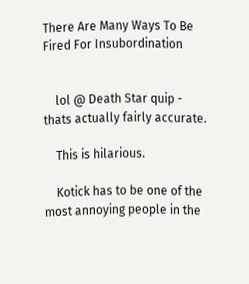There Are Many Ways To Be Fired For Insubordination


    lol @ Death Star quip - thats actually fairly accurate.

    This is hilarious.

    Kotick has to be one of the most annoying people in the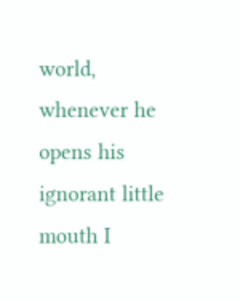world, whenever he opens his ignorant little mouth I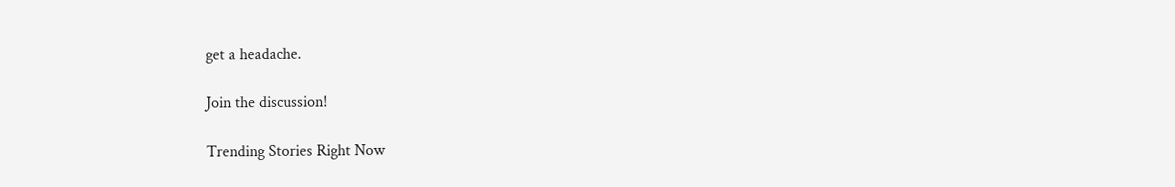get a headache.

Join the discussion!

Trending Stories Right Now